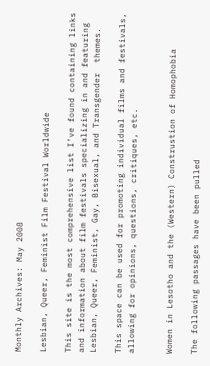Monthly Archives: May 2008

Lesbian, Queer, Feminist Film Festival Worldwide

This site is the most comprehensive list I’ve found containing links and information about film festivals specializing in and featuring Lesbian, Queer, Feminist, Gay, Bisexual, and Transgender  themes.

This space can be used for promoting individual films and festivals, allowing for opinions, questions, critiques, etc.


Women in Lesotho and the (Western) Construstion of Homophobia

The following passages have been pulled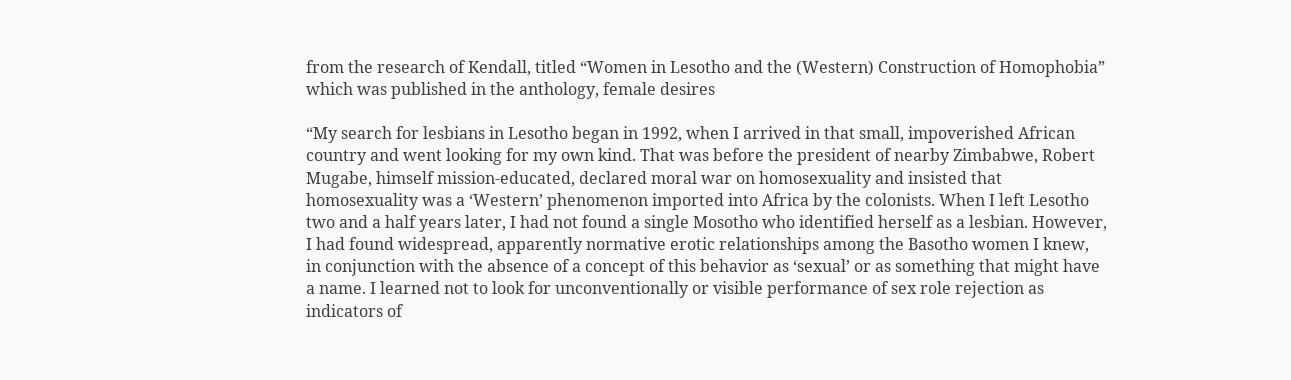from the research of Kendall, titled “Women in Lesotho and the (Western) Construction of Homophobia” which was published in the anthology, female desires

“My search for lesbians in Lesotho began in 1992, when I arrived in that small, impoverished African country and went looking for my own kind. That was before the president of nearby Zimbabwe, Robert Mugabe, himself mission-educated, declared moral war on homosexuality and insisted that homosexuality was a ‘Western’ phenomenon imported into Africa by the colonists. When I left Lesotho two and a half years later, I had not found a single Mosotho who identified herself as a lesbian. However, I had found widespread, apparently normative erotic relationships among the Basotho women I knew, in conjunction with the absence of a concept of this behavior as ‘sexual’ or as something that might have a name. I learned not to look for unconventionally or visible performance of sex role rejection as indicators of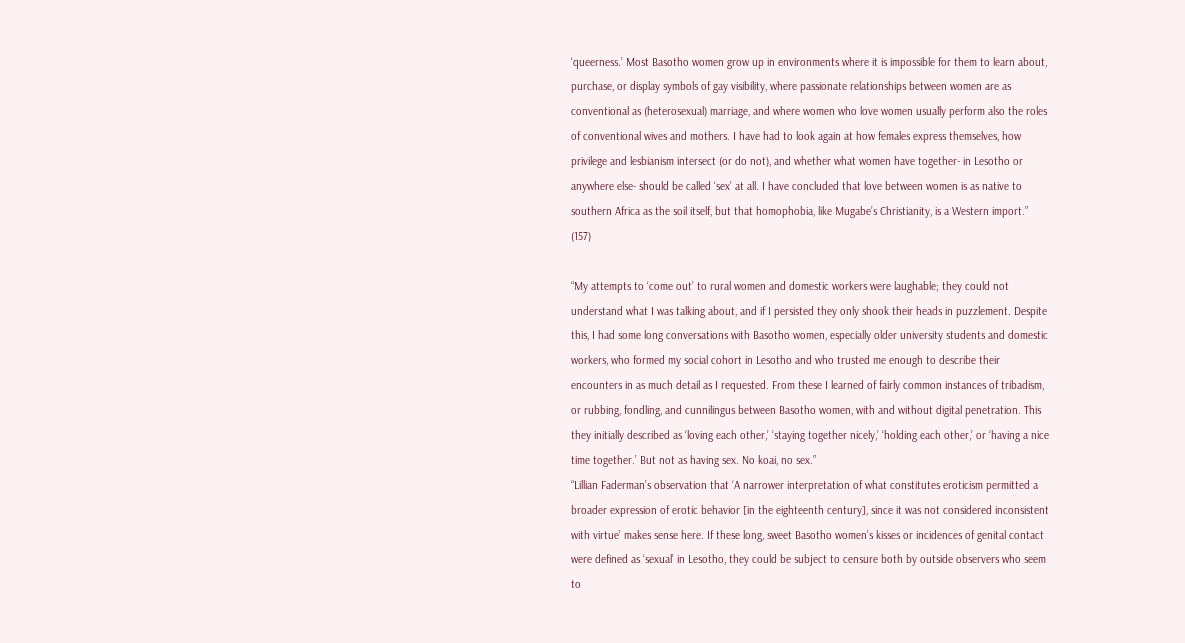‘queerness.’ Most Basotho women grow up in environments where it is impossible for them to learn about, purchase, or display symbols of gay visibility, where passionate relationships between women are as conventional as (heterosexual) marriage, and where women who love women usually perform also the roles of conventional wives and mothers. I have had to look again at how females express themselves, how privilege and lesbianism intersect (or do not), and whether what women have together- in Lesotho or anywhere else- should be called ‘sex’ at all. I have concluded that love between women is as native to southern Africa as the soil itself, but that homophobia, like Mugabe’s Christianity, is a Western import.”  (157)

“My attempts to ‘come out’ to rural women and domestic workers were laughable; they could not understand what I was talking about, and if I persisted they only shook their heads in puzzlement. Despite this, I had some long conversations with Basotho women, especially older university students and domestic workers, who formed my social cohort in Lesotho and who trusted me enough to describe their encounters in as much detail as I requested. From these I learned of fairly common instances of tribadism, or rubbing, fondling, and cunnilingus between Basotho women, with and without digital penetration. This they initially described as ‘loving each other,’ ‘staying together nicely,’ ‘holding each other,’ or ‘having a nice time together.’ But not as having sex. No koai, no sex.”
“Lillian Faderman’s observation that ‘A narrower interpretation of what constitutes eroticism permitted a broader expression of erotic behavior [in the eighteenth century], since it was not considered inconsistent with virtue’ makes sense here. If these long, sweet Basotho women’s kisses or incidences of genital contact were defined as ‘sexual’ in Lesotho, they could be subject to censure both by outside observers who seem to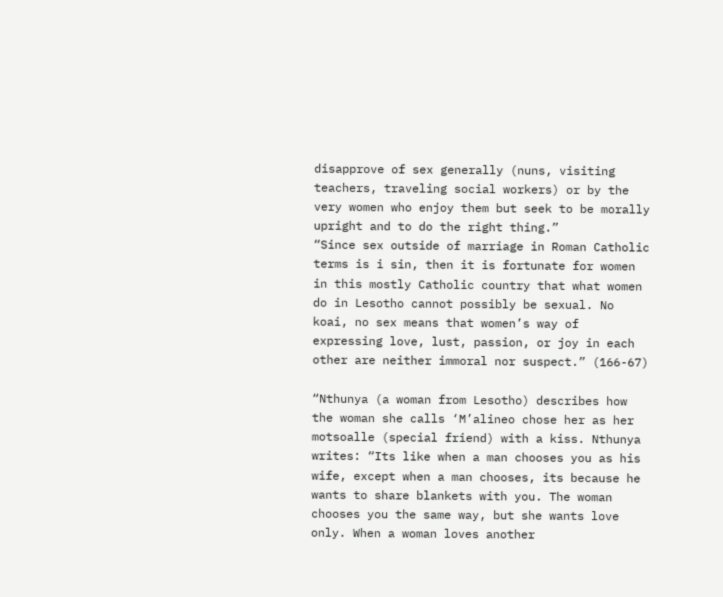disapprove of sex generally (nuns, visiting teachers, traveling social workers) or by the very women who enjoy them but seek to be morally upright and to do the right thing.”
“Since sex outside of marriage in Roman Catholic terms is i sin, then it is fortunate for women in this mostly Catholic country that what women do in Lesotho cannot possibly be sexual. No koai, no sex means that women’s way of expressing love, lust, passion, or joy in each other are neither immoral nor suspect.” (166-67)

“Nthunya (a woman from Lesotho) describes how the woman she calls ‘M’alineo chose her as her motsoalle (special friend) with a kiss. Nthunya writes: “Its like when a man chooses you as his wife, except when a man chooses, its because he wants to share blankets with you. The woman chooses you the same way, but she wants love only. When a woman loves another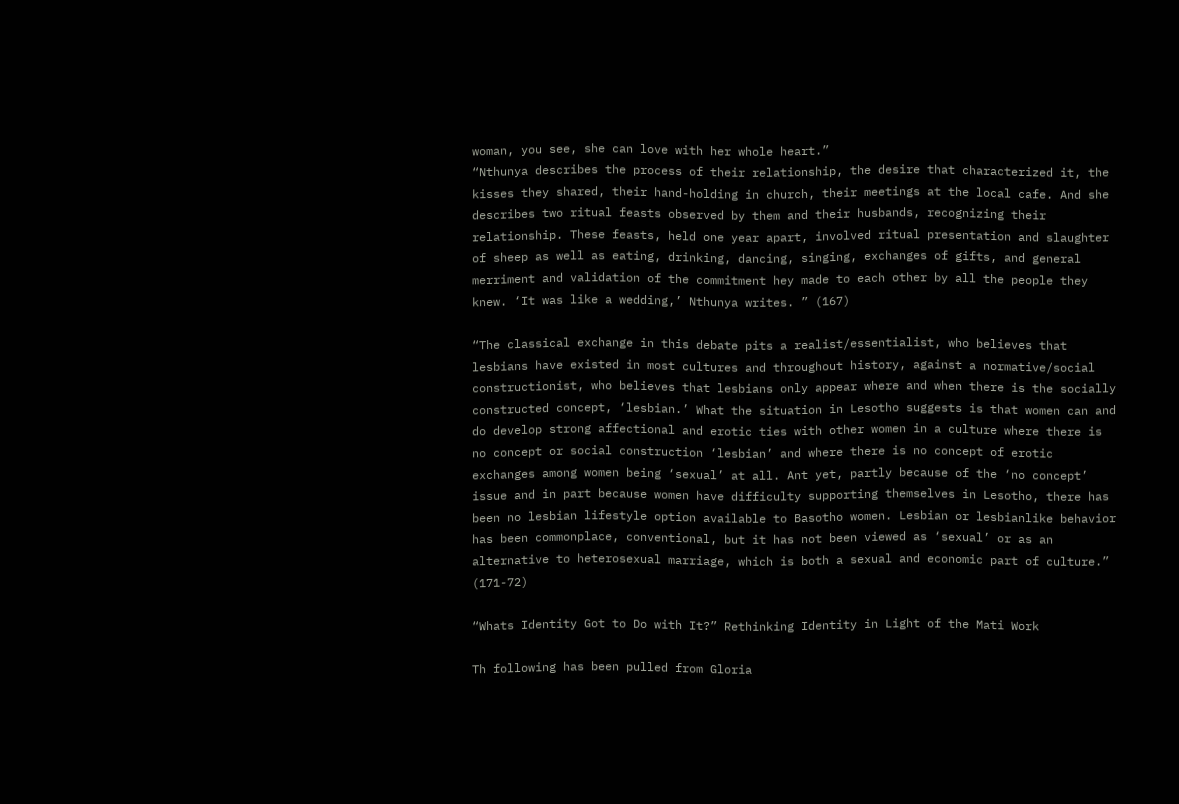woman, you see, she can love with her whole heart.”
“Nthunya describes the process of their relationship, the desire that characterized it, the kisses they shared, their hand-holding in church, their meetings at the local cafe. And she describes two ritual feasts observed by them and their husbands, recognizing their relationship. These feasts, held one year apart, involved ritual presentation and slaughter of sheep as well as eating, drinking, dancing, singing, exchanges of gifts, and general merriment and validation of the commitment hey made to each other by all the people they knew. ‘It was like a wedding,’ Nthunya writes. ” (167)

“The classical exchange in this debate pits a realist/essentialist, who believes that lesbians have existed in most cultures and throughout history, against a normative/social constructionist, who believes that lesbians only appear where and when there is the socially constructed concept, ‘lesbian.’ What the situation in Lesotho suggests is that women can and do develop strong affectional and erotic ties with other women in a culture where there is no concept or social construction ‘lesbian’ and where there is no concept of erotic exchanges among women being ‘sexual’ at all. Ant yet, partly because of the ‘no concept’ issue and in part because women have difficulty supporting themselves in Lesotho, there has been no lesbian lifestyle option available to Basotho women. Lesbian or lesbianlike behavior has been commonplace, conventional, but it has not been viewed as ‘sexual’ or as an alternative to heterosexual marriage, which is both a sexual and economic part of culture.” (171-72)

“Whats Identity Got to Do with It?” Rethinking Identity in Light of the Mati Work

Th following has been pulled from Gloria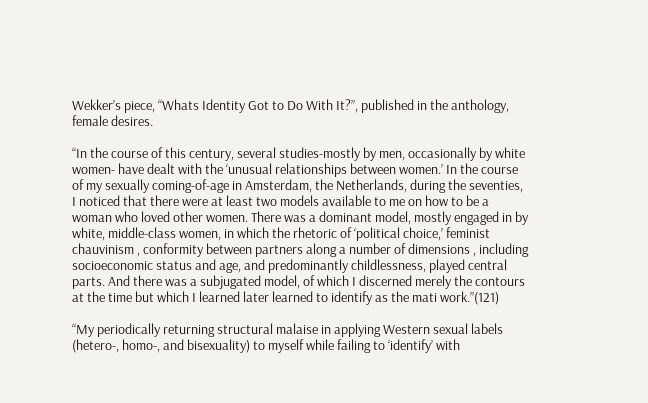Wekker’s piece, “Whats Identity Got to Do With It?”, published in the anthology, female desires.

“In the course of this century, several studies-mostly by men, occasionally by white women- have dealt with the ‘unusual relationships between women.’ In the course of my sexually coming-of-age in Amsterdam, the Netherlands, during the seventies, I noticed that there were at least two models available to me on how to be a woman who loved other women. There was a dominant model, mostly engaged in by white, middle-class women, in which the rhetoric of ‘political choice,’ feminist chauvinism , conformity between partners along a number of dimensions , including socioeconomic status and age, and predominantly childlessness, played central parts. And there was a subjugated model, of which I discerned merely the contours at the time but which I learned later learned to identify as the mati work.”(121)

“My periodically returning structural malaise in applying Western sexual labels (hetero-, homo-, and bisexuality) to myself while failing to ‘identify’ with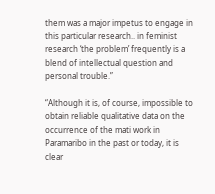them was a major impetus to engage in this particular research.. in feminist research ‘the problem’ frequently is a blend of intellectual question and personal trouble.”

“Although it is, of course, impossible to obtain reliable qualitative data on the occurrence of the mati work in Paramaribo in the past or today, it is clear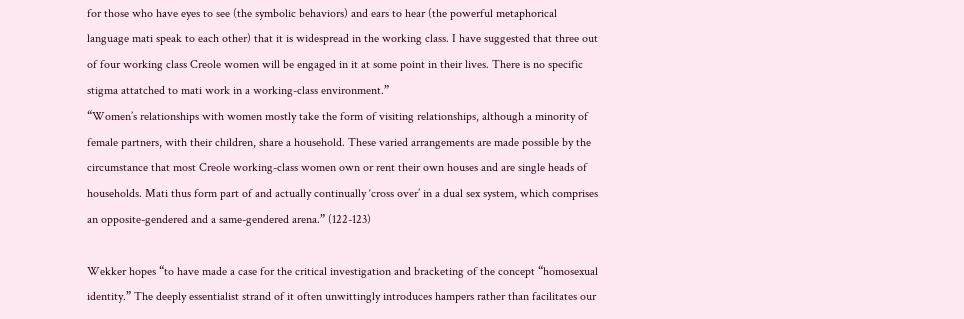for those who have eyes to see (the symbolic behaviors) and ears to hear (the powerful metaphorical language mati speak to each other) that it is widespread in the working class. I have suggested that three out of four working class Creole women will be engaged in it at some point in their lives. There is no specific stigma attatched to mati work in a working-class environment.”
“Women’s relationships with women mostly take the form of visiting relationships, although a minority of female partners, with their children, share a household. These varied arrangements are made possible by the circumstance that most Creole working-class women own or rent their own houses and are single heads of households. Mati thus form part of and actually continually ‘cross over’ in a dual sex system, which comprises an opposite-gendered and a same-gendered arena.” (122-123)

Wekker hopes “to have made a case for the critical investigation and bracketing of the concept “homosexual identity.” The deeply essentialist strand of it often unwittingly introduces hampers rather than facilitates our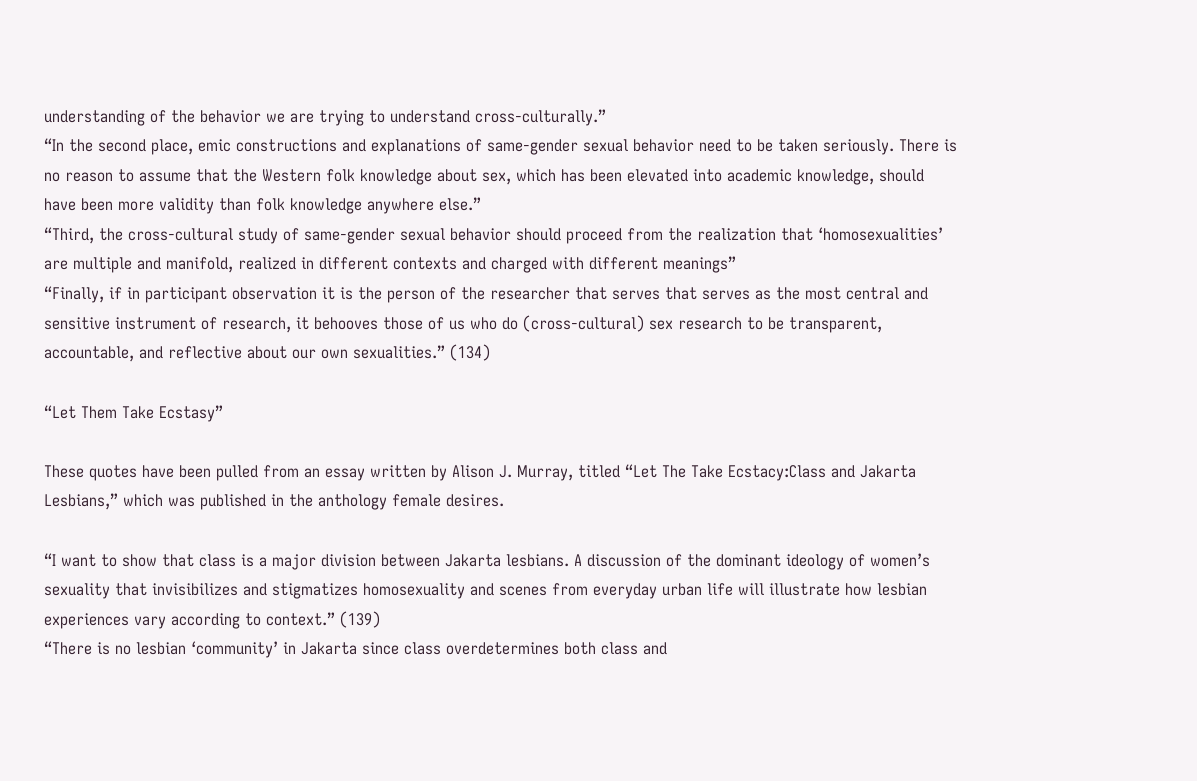understanding of the behavior we are trying to understand cross-culturally.”
“In the second place, emic constructions and explanations of same-gender sexual behavior need to be taken seriously. There is no reason to assume that the Western folk knowledge about sex, which has been elevated into academic knowledge, should have been more validity than folk knowledge anywhere else.”
“Third, the cross-cultural study of same-gender sexual behavior should proceed from the realization that ‘homosexualities’ are multiple and manifold, realized in different contexts and charged with different meanings”
“Finally, if in participant observation it is the person of the researcher that serves that serves as the most central and sensitive instrument of research, it behooves those of us who do (cross-cultural) sex research to be transparent, accountable, and reflective about our own sexualities.” (134)

“Let Them Take Ecstasy”

These quotes have been pulled from an essay written by Alison J. Murray, titled “Let The Take Ecstacy:Class and Jakarta Lesbians,” which was published in the anthology female desires.

“I want to show that class is a major division between Jakarta lesbians. A discussion of the dominant ideology of women’s sexuality that invisibilizes and stigmatizes homosexuality and scenes from everyday urban life will illustrate how lesbian experiences vary according to context.” (139)
“There is no lesbian ‘community’ in Jakarta since class overdetermines both class and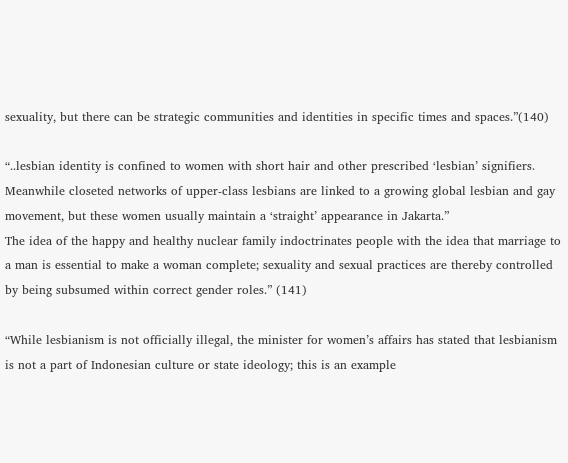sexuality, but there can be strategic communities and identities in specific times and spaces.”(140)

“..lesbian identity is confined to women with short hair and other prescribed ‘lesbian’ signifiers. Meanwhile closeted networks of upper-class lesbians are linked to a growing global lesbian and gay movement, but these women usually maintain a ‘straight’ appearance in Jakarta.”
The idea of the happy and healthy nuclear family indoctrinates people with the idea that marriage to a man is essential to make a woman complete; sexuality and sexual practices are thereby controlled by being subsumed within correct gender roles.” (141)

“While lesbianism is not officially illegal, the minister for women’s affairs has stated that lesbianism is not a part of Indonesian culture or state ideology; this is an example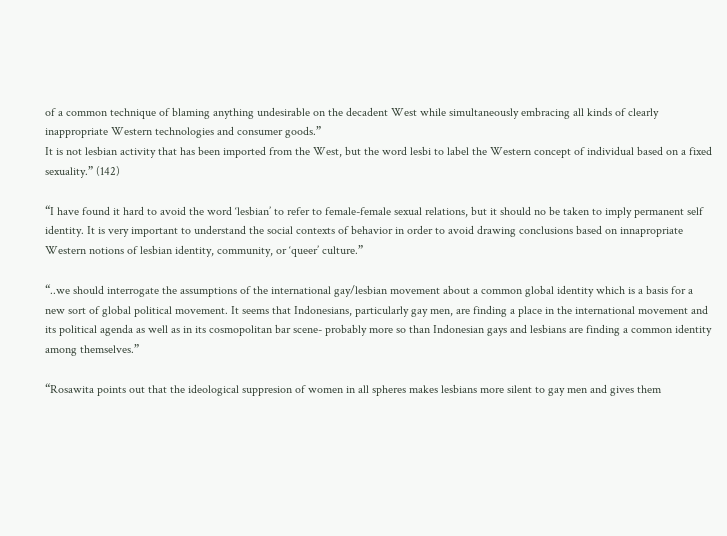of a common technique of blaming anything undesirable on the decadent West while simultaneously embracing all kinds of clearly inappropriate Western technologies and consumer goods.”
It is not lesbian activity that has been imported from the West, but the word lesbi to label the Western concept of individual based on a fixed sexuality.” (142)

“I have found it hard to avoid the word ‘lesbian’ to refer to female-female sexual relations, but it should no be taken to imply permanent self identity. It is very important to understand the social contexts of behavior in order to avoid drawing conclusions based on innapropriate Western notions of lesbian identity, community, or ‘queer’ culture.”

“..we should interrogate the assumptions of the international gay/lesbian movement about a common global identity which is a basis for a new sort of global political movement. It seems that Indonesians, particularly gay men, are finding a place in the international movement and its political agenda as well as in its cosmopolitan bar scene- probably more so than Indonesian gays and lesbians are finding a common identity among themselves.”

“Rosawita points out that the ideological suppresion of women in all spheres makes lesbians more silent to gay men and gives them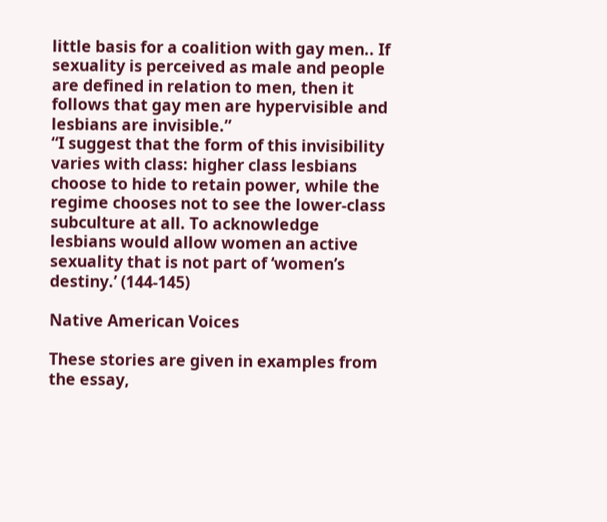little basis for a coalition with gay men.. If sexuality is perceived as male and people are defined in relation to men, then it follows that gay men are hypervisible and lesbians are invisible.”
“I suggest that the form of this invisibility varies with class: higher class lesbians choose to hide to retain power, while the regime chooses not to see the lower-class subculture at all. To acknowledge lesbians would allow women an active sexuality that is not part of ‘women’s destiny.’ (144-145)

Native American Voices

These stories are given in examples from the essay,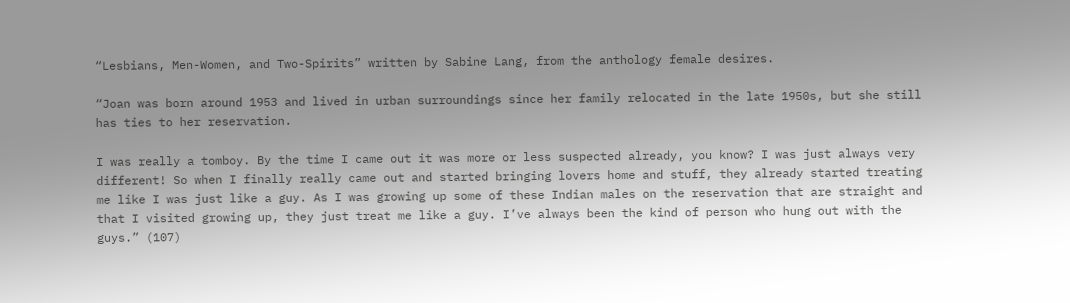“Lesbians, Men-Women, and Two-Spirits” written by Sabine Lang, from the anthology female desires.

“Joan was born around 1953 and lived in urban surroundings since her family relocated in the late 1950s, but she still has ties to her reservation.

I was really a tomboy. By the time I came out it was more or less suspected already, you know? I was just always very different! So when I finally really came out and started bringing lovers home and stuff, they already started treating me like I was just like a guy. As I was growing up some of these Indian males on the reservation that are straight and that I visited growing up, they just treat me like a guy. I’ve always been the kind of person who hung out with the guys.” (107)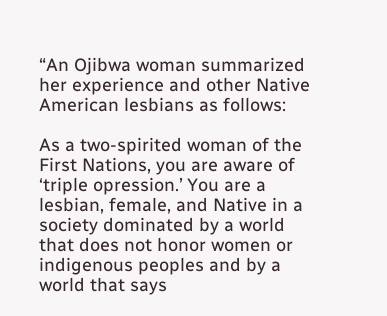“An Ojibwa woman summarized her experience and other Native American lesbians as follows:

As a two-spirited woman of the First Nations, you are aware of ‘triple opression.’ You are a lesbian, female, and Native in a society dominated by a world that does not honor women or indigenous peoples and by a world that says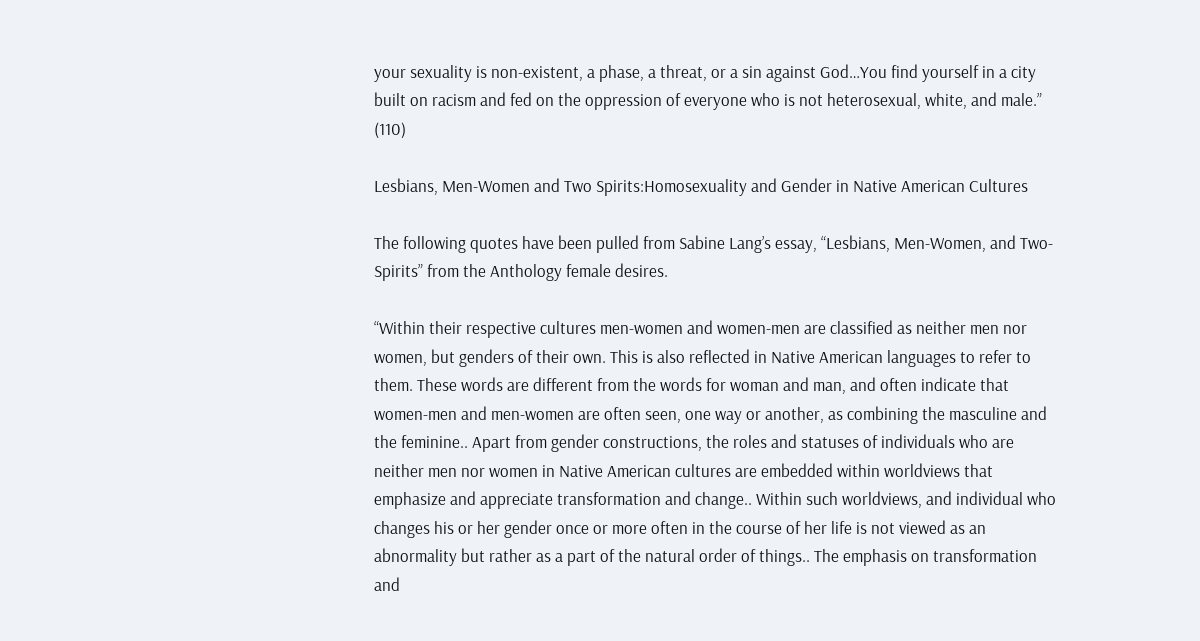your sexuality is non-existent, a phase, a threat, or a sin against God…You find yourself in a city built on racism and fed on the oppression of everyone who is not heterosexual, white, and male.” (110)

Lesbians, Men-Women and Two Spirits:Homosexuality and Gender in Native American Cultures

The following quotes have been pulled from Sabine Lang’s essay, “Lesbians, Men-Women, and Two-Spirits” from the Anthology female desires.

“Within their respective cultures men-women and women-men are classified as neither men nor women, but genders of their own. This is also reflected in Native American languages to refer to them. These words are different from the words for woman and man, and often indicate that women-men and men-women are often seen, one way or another, as combining the masculine and the feminine.. Apart from gender constructions, the roles and statuses of individuals who are neither men nor women in Native American cultures are embedded within worldviews that emphasize and appreciate transformation and change.. Within such worldviews, and individual who changes his or her gender once or more often in the course of her life is not viewed as an abnormality but rather as a part of the natural order of things.. The emphasis on transformation and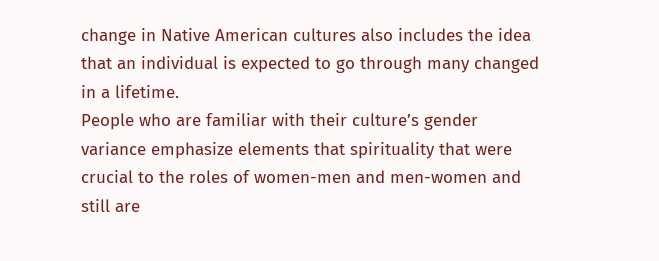change in Native American cultures also includes the idea that an individual is expected to go through many changed in a lifetime.
People who are familiar with their culture’s gender variance emphasize elements that spirituality that were crucial to the roles of women-men and men-women and still are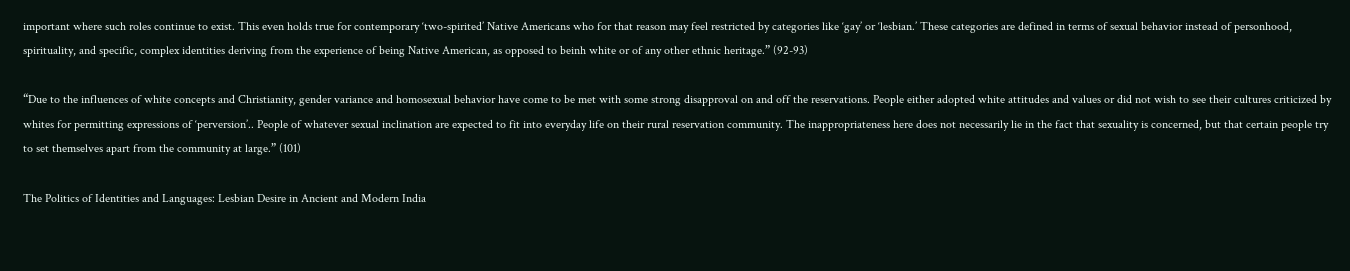important where such roles continue to exist. This even holds true for contemporary ‘two-spirited’ Native Americans who for that reason may feel restricted by categories like ‘gay’ or ‘lesbian.’ These categories are defined in terms of sexual behavior instead of personhood, spirituality, and specific, complex identities deriving from the experience of being Native American, as opposed to beinh white or of any other ethnic heritage.” (92-93)

“Due to the influences of white concepts and Christianity, gender variance and homosexual behavior have come to be met with some strong disapproval on and off the reservations. People either adopted white attitudes and values or did not wish to see their cultures criticized by whites for permitting expressions of ‘perversion’.. People of whatever sexual inclination are expected to fit into everyday life on their rural reservation community. The inappropriateness here does not necessarily lie in the fact that sexuality is concerned, but that certain people try to set themselves apart from the community at large.” (101)

The Politics of Identities and Languages: Lesbian Desire in Ancient and Modern India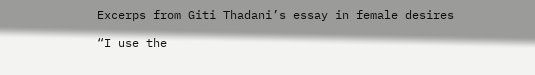Excerps from Giti Thadani’s essay in female desires

“I use the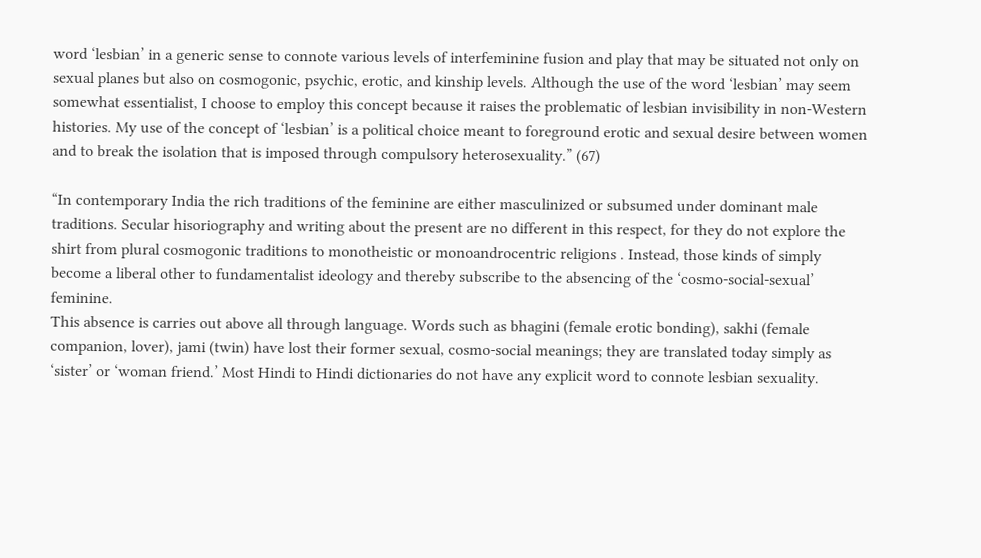word ‘lesbian’ in a generic sense to connote various levels of interfeminine fusion and play that may be situated not only on sexual planes but also on cosmogonic, psychic, erotic, and kinship levels. Although the use of the word ‘lesbian’ may seem somewhat essentialist, I choose to employ this concept because it raises the problematic of lesbian invisibility in non-Western histories. My use of the concept of ‘lesbian’ is a political choice meant to foreground erotic and sexual desire between women and to break the isolation that is imposed through compulsory heterosexuality.” (67)

“In contemporary India the rich traditions of the feminine are either masculinized or subsumed under dominant male traditions. Secular hisoriography and writing about the present are no different in this respect, for they do not explore the shirt from plural cosmogonic traditions to monotheistic or monoandrocentric religions . Instead, those kinds of simply become a liberal other to fundamentalist ideology and thereby subscribe to the absencing of the ‘cosmo-social-sexual’ feminine.
This absence is carries out above all through language. Words such as bhagini (female erotic bonding), sakhi (female companion, lover), jami (twin) have lost their former sexual, cosmo-social meanings; they are translated today simply as ‘sister’ or ‘woman friend.’ Most Hindi to Hindi dictionaries do not have any explicit word to connote lesbian sexuality.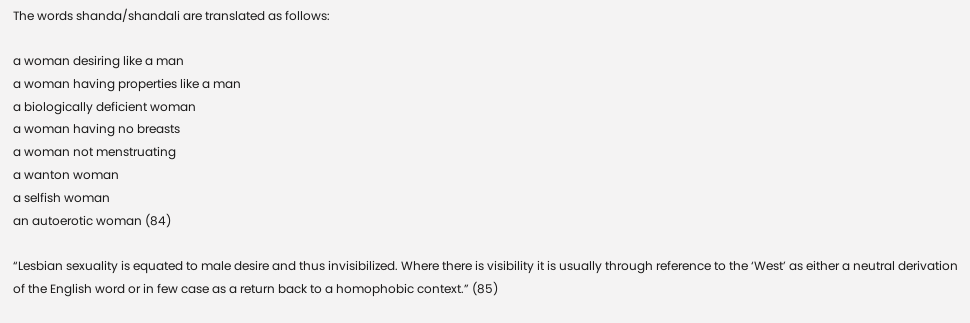The words shanda/shandali are translated as follows:

a woman desiring like a man
a woman having properties like a man
a biologically deficient woman
a woman having no breasts
a woman not menstruating
a wanton woman
a selfish woman
an autoerotic woman (84)

“Lesbian sexuality is equated to male desire and thus invisibilized. Where there is visibility it is usually through reference to the ‘West’ as either a neutral derivation of the English word or in few case as a return back to a homophobic context.” (85)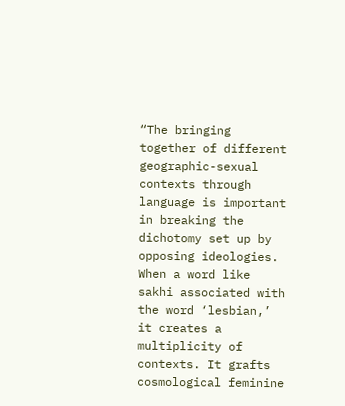“The bringing together of different geographic-sexual contexts through language is important in breaking the dichotomy set up by opposing ideologies. When a word like sakhi associated with the word ‘lesbian,’ it creates a multiplicity of contexts. It grafts cosmological feminine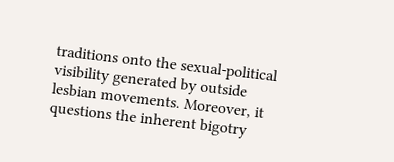traditions onto the sexual-political visibility generated by outside lesbian movements. Moreover, it questions the inherent bigotry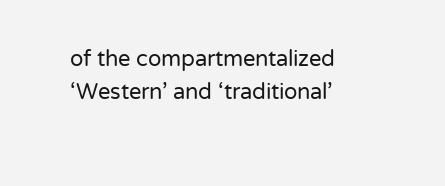of the compartmentalized ‘Western’ and ‘traditional’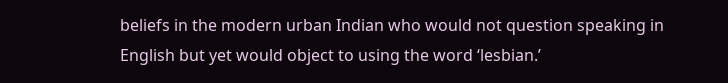beliefs in the modern urban Indian who would not question speaking in English but yet would object to using the word ‘lesbian.’